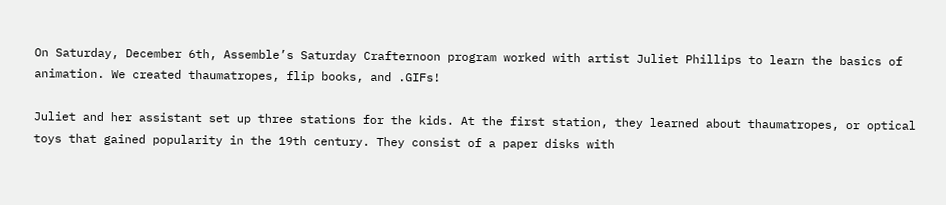On Saturday, December 6th, Assemble’s Saturday Crafternoon program worked with artist Juliet Phillips to learn the basics of animation. We created thaumatropes, flip books, and .GIFs!

Juliet and her assistant set up three stations for the kids. At the first station, they learned about thaumatropes, or optical toys that gained popularity in the 19th century. They consist of a paper disks with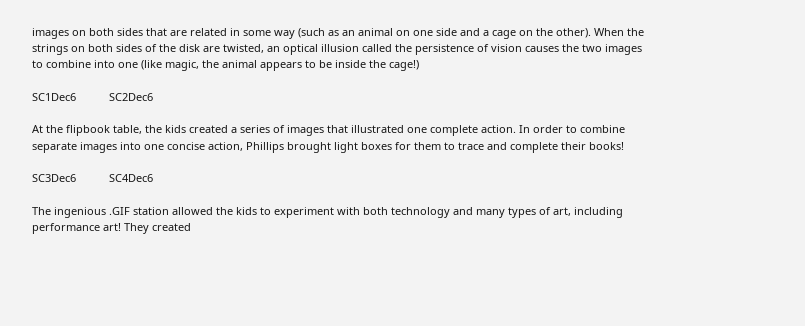images on both sides that are related in some way (such as an animal on one side and a cage on the other). When the strings on both sides of the disk are twisted, an optical illusion called the persistence of vision causes the two images to combine into one (like magic, the animal appears to be inside the cage!)

SC1Dec6           SC2Dec6

At the flipbook table, the kids created a series of images that illustrated one complete action. In order to combine separate images into one concise action, Phillips brought light boxes for them to trace and complete their books!

SC3Dec6           SC4Dec6

The ingenious .GIF station allowed the kids to experiment with both technology and many types of art, including performance art! They created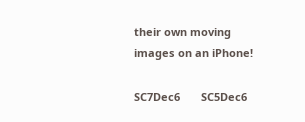their own moving images on an iPhone!

SC7Dec6       SC5Dec6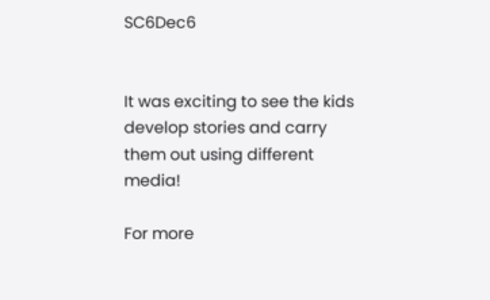SC6Dec6


It was exciting to see the kids develop stories and carry them out using different media!

For more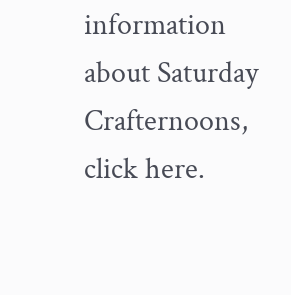information about Saturday Crafternoons, click here.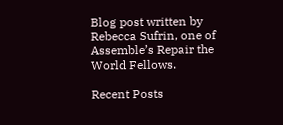Blog post written by Rebecca Sufrin, one of Assemble’s Repair the World Fellows.

Recent Posts